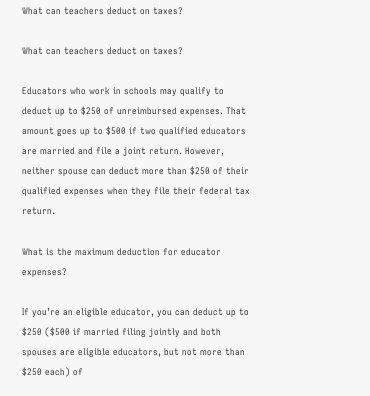What can teachers deduct on taxes?

What can teachers deduct on taxes?

Educators who work in schools may qualify to deduct up to $250 of unreimbursed expenses. That amount goes up to $500 if two qualified educators are married and file a joint return. However, neither spouse can deduct more than $250 of their qualified expenses when they file their federal tax return.

What is the maximum deduction for educator expenses?

If you’re an eligible educator, you can deduct up to $250 ($500 if married filing jointly and both spouses are eligible educators, but not more than $250 each) of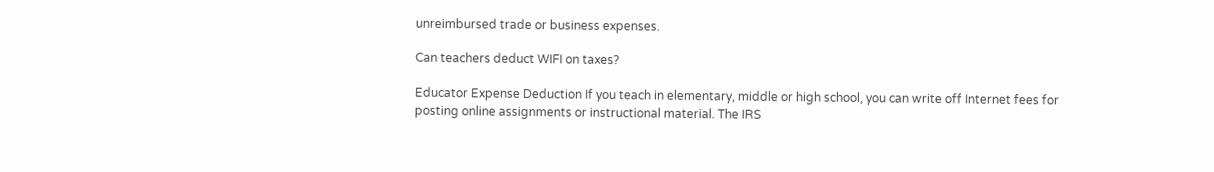unreimbursed trade or business expenses.

Can teachers deduct WIFI on taxes?

Educator Expense Deduction If you teach in elementary, middle or high school, you can write off Internet fees for posting online assignments or instructional material. The IRS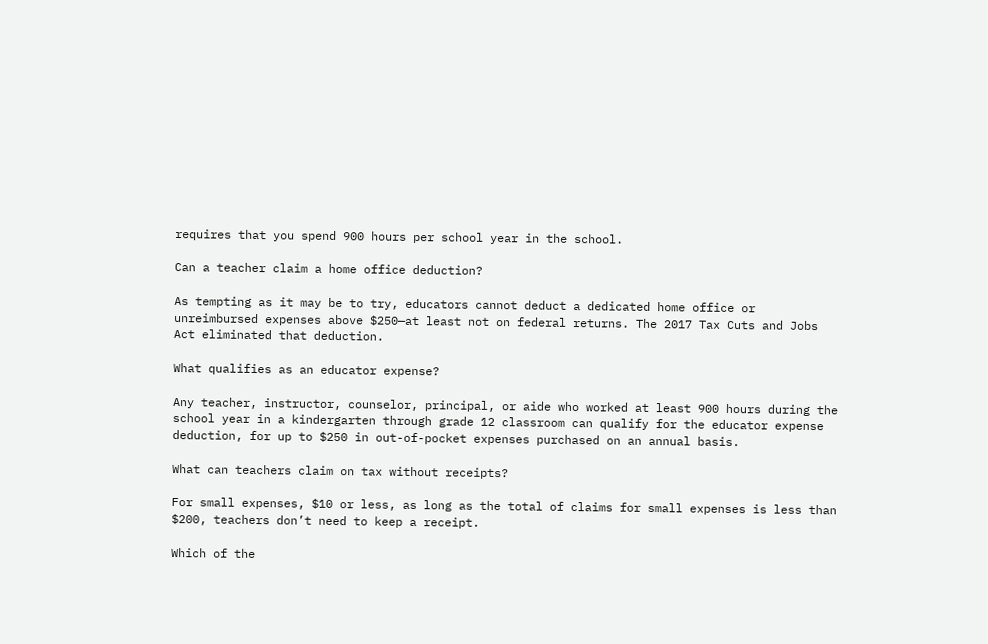requires that you spend 900 hours per school year in the school.

Can a teacher claim a home office deduction?

As tempting as it may be to try, educators cannot deduct a dedicated home office or unreimbursed expenses above $250—at least not on federal returns. The 2017 Tax Cuts and Jobs Act eliminated that deduction.

What qualifies as an educator expense?

Any teacher, instructor, counselor, principal, or aide who worked at least 900 hours during the school year in a kindergarten through grade 12 classroom can qualify for the educator expense deduction, for up to $250 in out-of-pocket expenses purchased on an annual basis.

What can teachers claim on tax without receipts?

For small expenses, $10 or less, as long as the total of claims for small expenses is less than $200, teachers don’t need to keep a receipt.

Which of the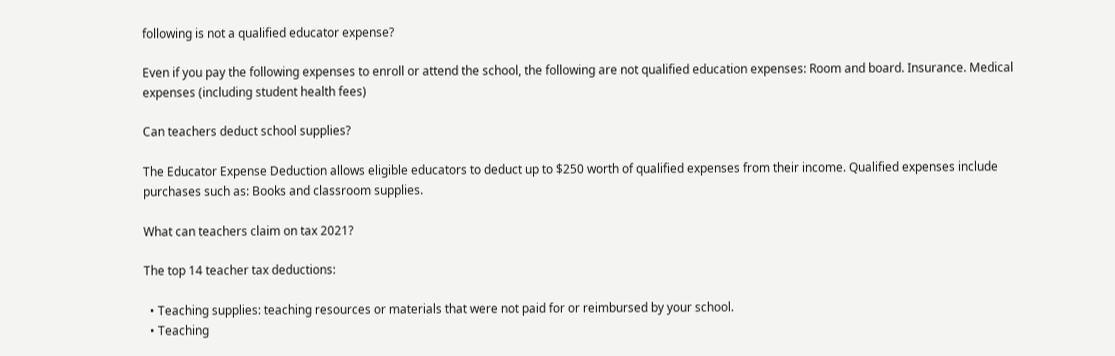following is not a qualified educator expense?

Even if you pay the following expenses to enroll or attend the school, the following are not qualified education expenses: Room and board. Insurance. Medical expenses (including student health fees)

Can teachers deduct school supplies?

The Educator Expense Deduction allows eligible educators to deduct up to $250 worth of qualified expenses from their income. Qualified expenses include purchases such as: Books and classroom supplies.

What can teachers claim on tax 2021?

The top 14 teacher tax deductions:

  • Teaching supplies: teaching resources or materials that were not paid for or reimbursed by your school.
  • Teaching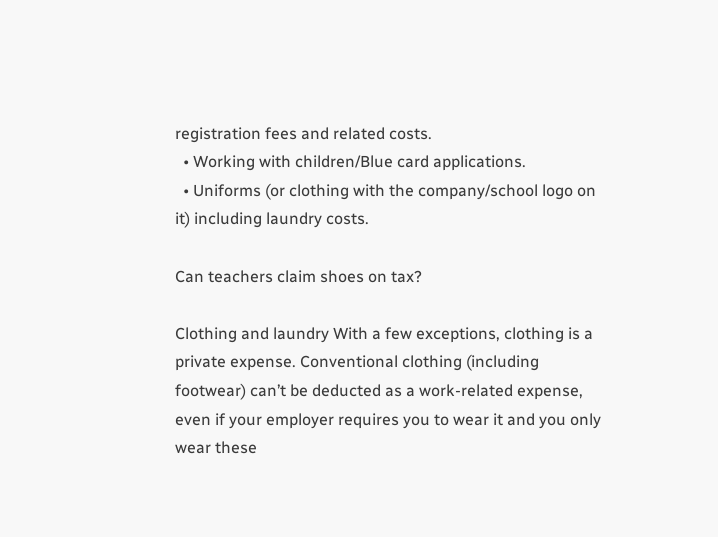registration fees and related costs.
  • Working with children/Blue card applications.
  • Uniforms (or clothing with the company/school logo on it) including laundry costs.

Can teachers claim shoes on tax?

Clothing and laundry With a few exceptions, clothing is a private expense. Conventional clothing (including footwear) can’t be deducted as a work-related expense, even if your employer requires you to wear it and you only wear these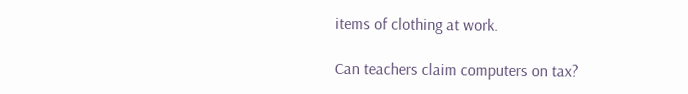items of clothing at work.

Can teachers claim computers on tax?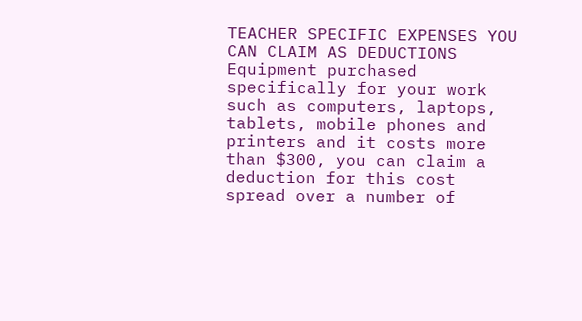TEACHER SPECIFIC EXPENSES YOU CAN CLAIM AS DEDUCTIONS Equipment purchased specifically for your work such as computers, laptops, tablets, mobile phones and printers and it costs more than $300, you can claim a deduction for this cost spread over a number of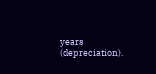years (depreciation).